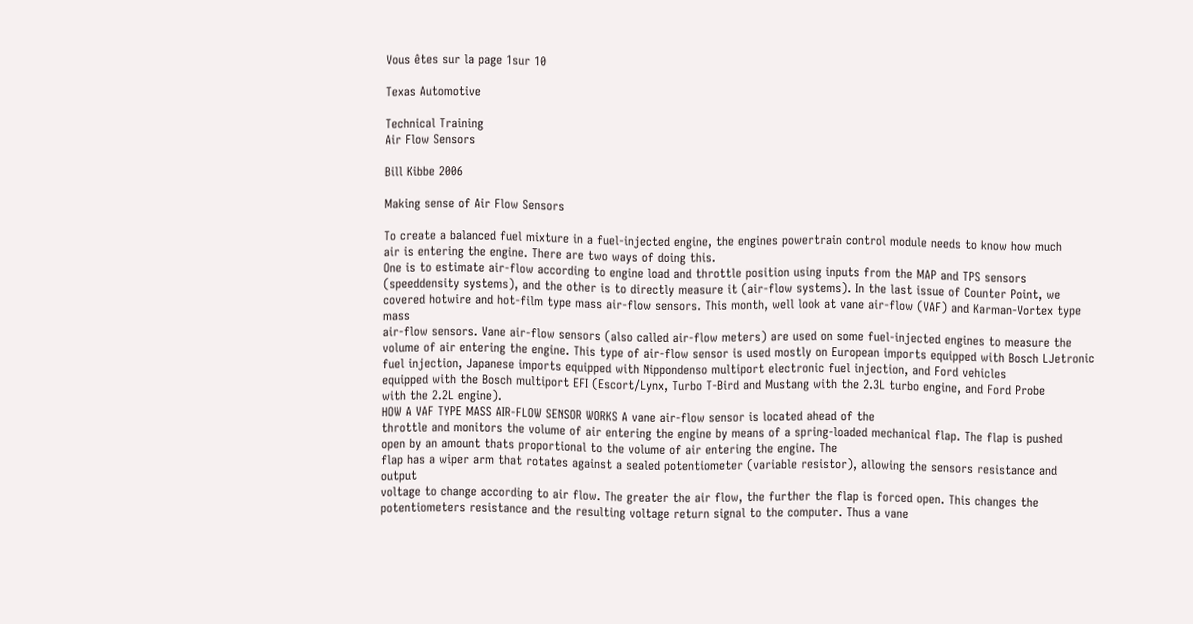Vous êtes sur la page 1sur 10

Texas Automotive

Technical Training
Air Flow Sensors

Bill Kibbe 2006

Making sense of Air Flow Sensors

To create a balanced fuel mixture in a fuel-injected engine, the engines powertrain control module needs to know how much
air is entering the engine. There are two ways of doing this.
One is to estimate air-flow according to engine load and throttle position using inputs from the MAP and TPS sensors (speeddensity systems), and the other is to directly measure it (air-flow systems). In the last issue of Counter Point, we covered hotwire and hot-film type mass air-flow sensors. This month, well look at vane air-flow (VAF) and Karman-Vortex type mass
air-flow sensors. Vane air-flow sensors (also called air-flow meters) are used on some fuel-injected engines to measure the
volume of air entering the engine. This type of air-flow sensor is used mostly on European imports equipped with Bosch LJetronic fuel injection, Japanese imports equipped with Nippondenso multiport electronic fuel injection, and Ford vehicles
equipped with the Bosch multiport EFI (Escort/Lynx, Turbo T-Bird and Mustang with the 2.3L turbo engine, and Ford Probe
with the 2.2L engine).
HOW A VAF TYPE MASS AIR-FLOW SENSOR WORKS A vane air-flow sensor is located ahead of the
throttle and monitors the volume of air entering the engine by means of a spring-loaded mechanical flap. The flap is pushed
open by an amount thats proportional to the volume of air entering the engine. The
flap has a wiper arm that rotates against a sealed potentiometer (variable resistor), allowing the sensors resistance and output
voltage to change according to air flow. The greater the air flow, the further the flap is forced open. This changes the
potentiometers resistance and the resulting voltage return signal to the computer. Thus a vane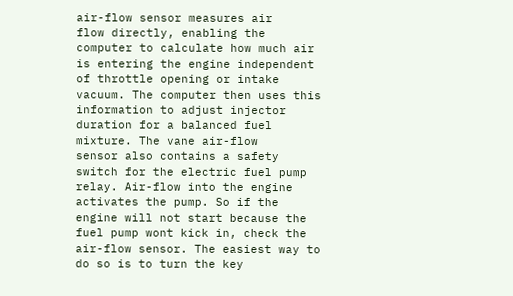air-flow sensor measures air
flow directly, enabling the computer to calculate how much air is entering the engine independent of throttle opening or intake
vacuum. The computer then uses this information to adjust injector duration for a balanced fuel mixture. The vane air-flow
sensor also contains a safety switch for the electric fuel pump relay. Air-flow into the engine activates the pump. So if the
engine will not start because the fuel pump wont kick in, check the air-flow sensor. The easiest way to do so is to turn the key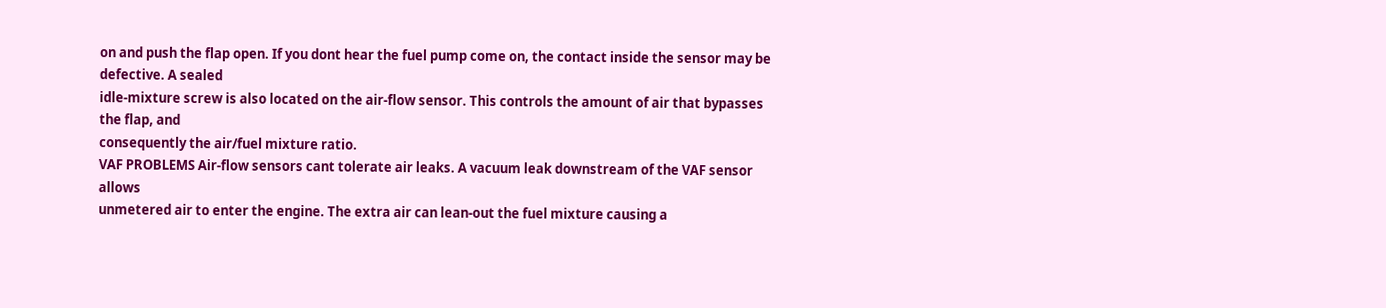on and push the flap open. If you dont hear the fuel pump come on, the contact inside the sensor may be defective. A sealed
idle-mixture screw is also located on the air-flow sensor. This controls the amount of air that bypasses the flap, and
consequently the air/fuel mixture ratio.
VAF PROBLEMS Air-flow sensors cant tolerate air leaks. A vacuum leak downstream of the VAF sensor allows
unmetered air to enter the engine. The extra air can lean-out the fuel mixture causing a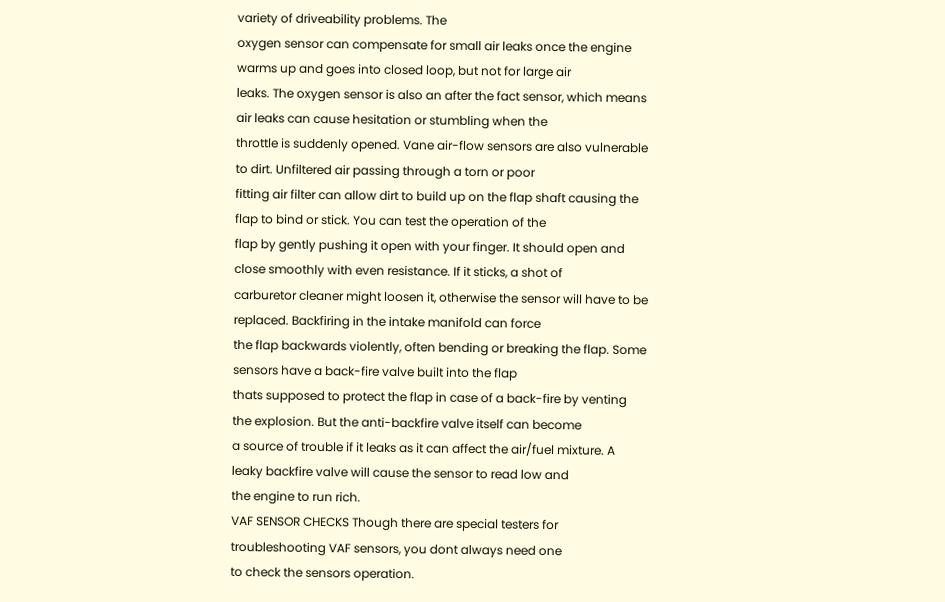variety of driveability problems. The
oxygen sensor can compensate for small air leaks once the engine warms up and goes into closed loop, but not for large air
leaks. The oxygen sensor is also an after the fact sensor, which means air leaks can cause hesitation or stumbling when the
throttle is suddenly opened. Vane air-flow sensors are also vulnerable to dirt. Unfiltered air passing through a torn or poor
fitting air filter can allow dirt to build up on the flap shaft causing the flap to bind or stick. You can test the operation of the
flap by gently pushing it open with your finger. It should open and close smoothly with even resistance. If it sticks, a shot of
carburetor cleaner might loosen it, otherwise the sensor will have to be replaced. Backfiring in the intake manifold can force
the flap backwards violently, often bending or breaking the flap. Some sensors have a back-fire valve built into the flap
thats supposed to protect the flap in case of a back-fire by venting the explosion. But the anti-backfire valve itself can become
a source of trouble if it leaks as it can affect the air/fuel mixture. A leaky backfire valve will cause the sensor to read low and
the engine to run rich.
VAF SENSOR CHECKS Though there are special testers for troubleshooting VAF sensors, you dont always need one
to check the sensors operation.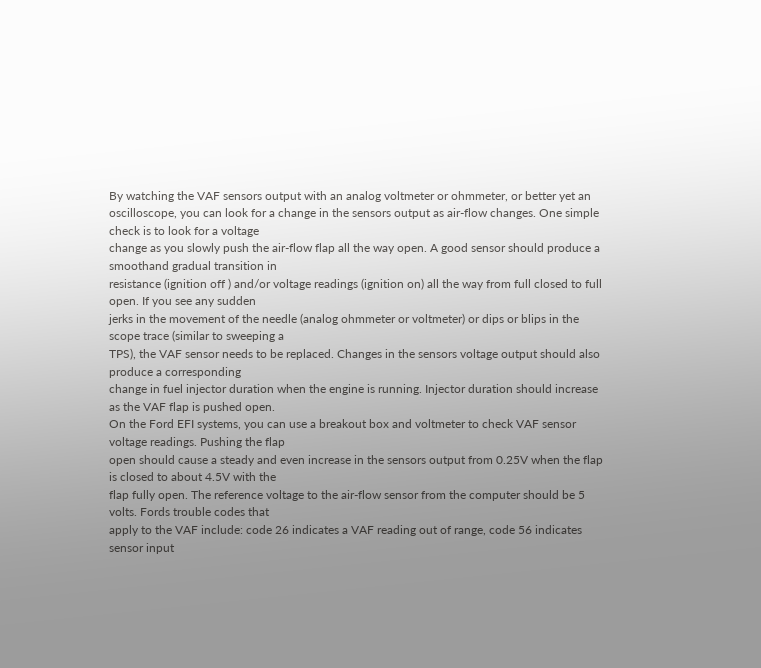By watching the VAF sensors output with an analog voltmeter or ohmmeter, or better yet an
oscilloscope, you can look for a change in the sensors output as air-flow changes. One simple check is to look for a voltage
change as you slowly push the air-flow flap all the way open. A good sensor should produce a smoothand gradual transition in
resistance (ignition off ) and/or voltage readings (ignition on) all the way from full closed to full open. If you see any sudden
jerks in the movement of the needle (analog ohmmeter or voltmeter) or dips or blips in the scope trace (similar to sweeping a
TPS), the VAF sensor needs to be replaced. Changes in the sensors voltage output should also produce a corresponding
change in fuel injector duration when the engine is running. Injector duration should increase as the VAF flap is pushed open.
On the Ford EFI systems, you can use a breakout box and voltmeter to check VAF sensor voltage readings. Pushing the flap
open should cause a steady and even increase in the sensors output from 0.25V when the flap is closed to about 4.5V with the
flap fully open. The reference voltage to the air-flow sensor from the computer should be 5 volts. Fords trouble codes that
apply to the VAF include: code 26 indicates a VAF reading out of range, code 56 indicates sensor input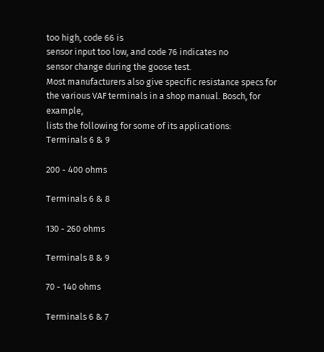too high, code 66 is
sensor input too low, and code 76 indicates no
sensor change during the goose test.
Most manufacturers also give specific resistance specs for the various VAF terminals in a shop manual. Bosch, for example,
lists the following for some of its applications:
Terminals 6 & 9

200 - 400 ohms

Terminals 6 & 8

130 - 260 ohms

Terminals 8 & 9

70 - 140 ohms

Terminals 6 & 7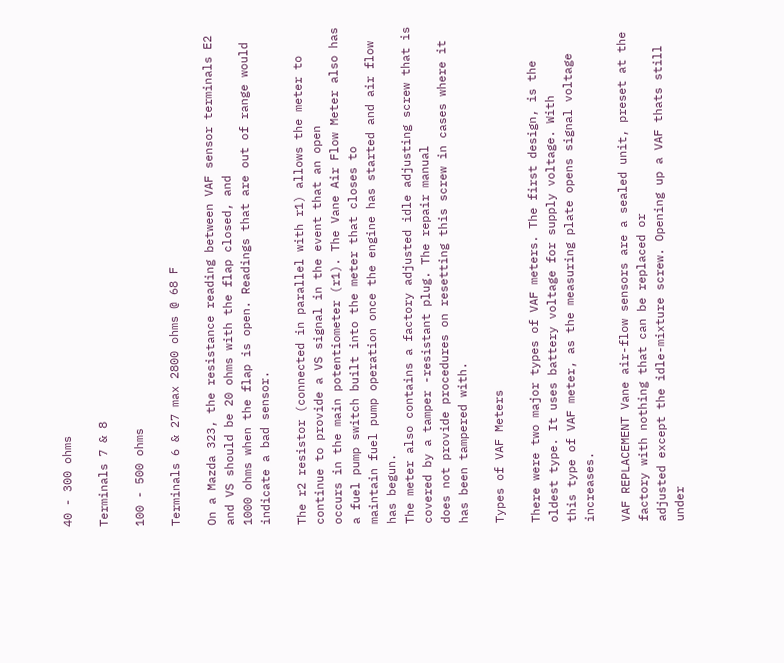40 - 300 ohms

Terminals 7 & 8

100 - 500 ohms

Terminals 6 & 27 max 2800 ohms @ 68 F

On a Mazda 323, the resistance reading between VAF sensor terminals E2 and VS should be 20 ohms with the flap closed, and
1000 ohms when the flap is open. Readings that are out of range would indicate a bad sensor.

The r2 resistor (connected in parallel with r1) allows the meter to continue to provide a VS signal in the event that an open
occurs in the main potentiometer (r1). The Vane Air Flow Meter also has a fuel pump switch built into the meter that closes to
maintain fuel pump operation once the engine has started and air flow has begun.
The meter also contains a factory adjusted idle adjusting screw that is covered by a tamper -resistant plug. The repair manual
does not provide procedures on resetting this screw in cases where it has been tampered with.

Types of VAF Meters

There were two major types of VAF meters. The first design, is the oldest type. It uses battery voltage for supply voltage. With
this type of VAF meter, as the measuring plate opens signal voltage increases.

VAF REPLACEMENT Vane air-flow sensors are a sealed unit, preset at the factory with nothing that can be replaced or
adjusted except the idle-mixture screw. Opening up a VAF thats still under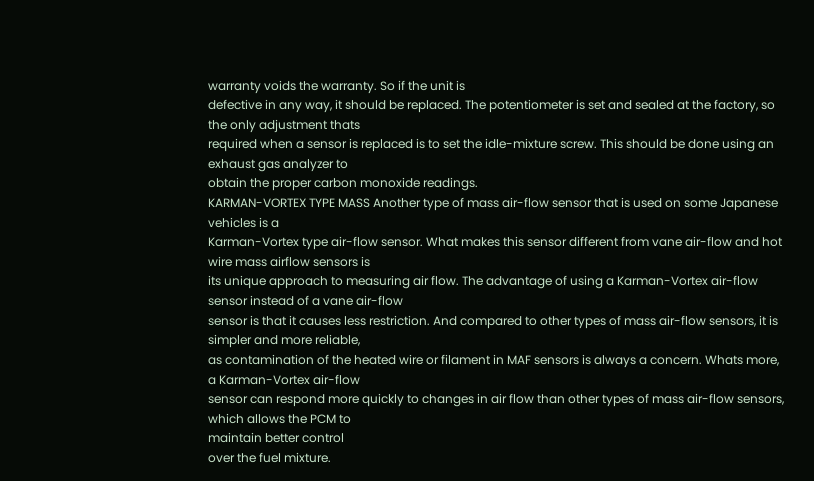warranty voids the warranty. So if the unit is
defective in any way, it should be replaced. The potentiometer is set and sealed at the factory, so the only adjustment thats
required when a sensor is replaced is to set the idle-mixture screw. This should be done using an exhaust gas analyzer to
obtain the proper carbon monoxide readings.
KARMAN-VORTEX TYPE MASS Another type of mass air-flow sensor that is used on some Japanese vehicles is a
Karman-Vortex type air-flow sensor. What makes this sensor different from vane air-flow and hot wire mass airflow sensors is
its unique approach to measuring air flow. The advantage of using a Karman-Vortex air-flow sensor instead of a vane air-flow
sensor is that it causes less restriction. And compared to other types of mass air-flow sensors, it is simpler and more reliable,
as contamination of the heated wire or filament in MAF sensors is always a concern. Whats more, a Karman-Vortex air-flow
sensor can respond more quickly to changes in air flow than other types of mass air-flow sensors, which allows the PCM to
maintain better control
over the fuel mixture.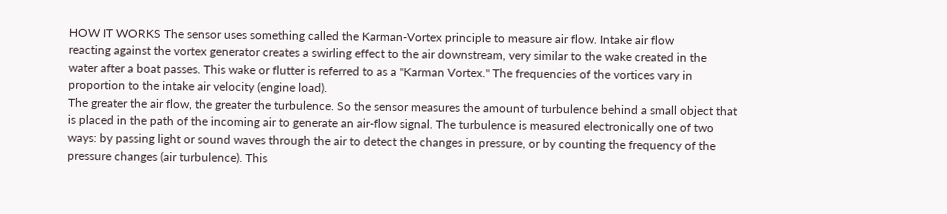HOW IT WORKS The sensor uses something called the Karman-Vortex principle to measure air flow. Intake air flow
reacting against the vortex generator creates a swirling effect to the air downstream, very similar to the wake created in the
water after a boat passes. This wake or flutter is referred to as a "Karman Vortex." The frequencies of the vortices vary in
proportion to the intake air velocity (engine load).
The greater the air flow, the greater the turbulence. So the sensor measures the amount of turbulence behind a small object that
is placed in the path of the incoming air to generate an air-flow signal. The turbulence is measured electronically one of two
ways: by passing light or sound waves through the air to detect the changes in pressure, or by counting the frequency of the
pressure changes (air turbulence). This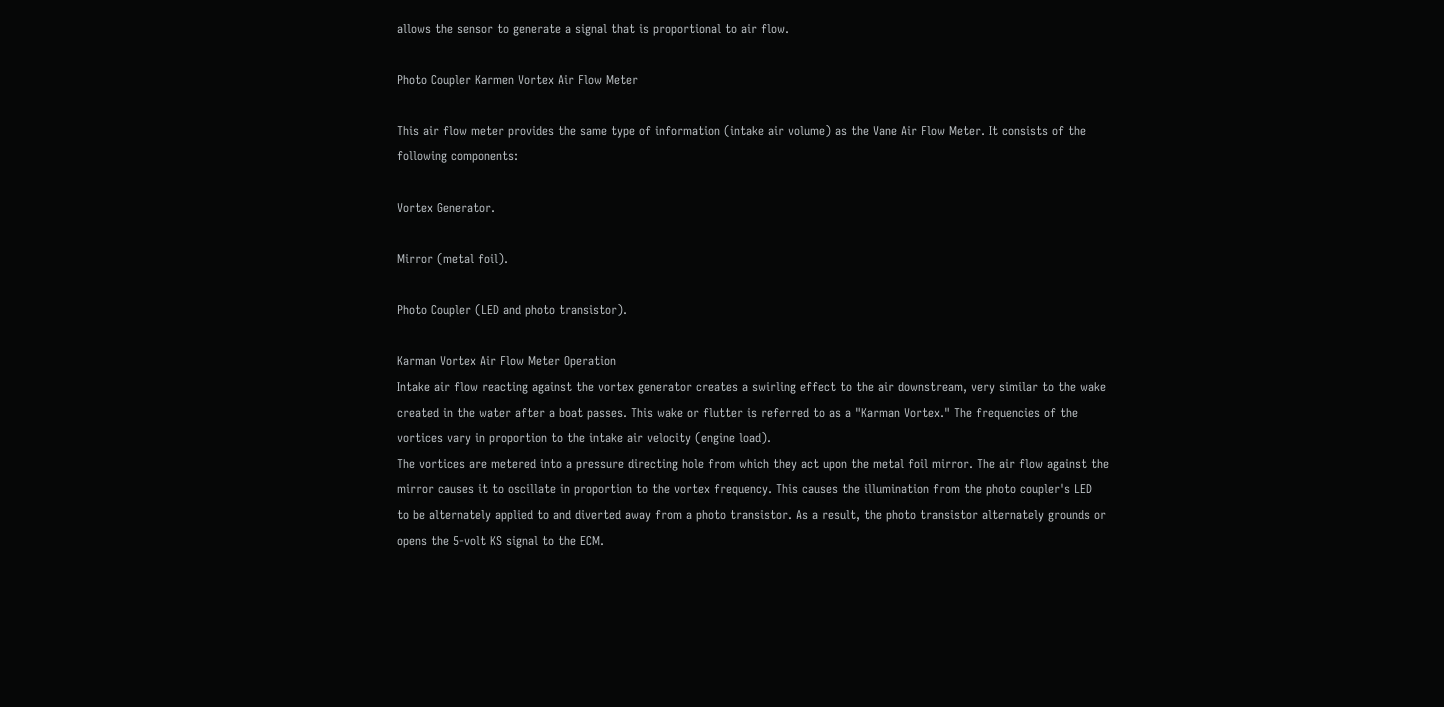allows the sensor to generate a signal that is proportional to air flow.

Photo Coupler Karmen Vortex Air Flow Meter

This air flow meter provides the same type of information (intake air volume) as the Vane Air Flow Meter. It consists of the
following components:

Vortex Generator.

Mirror (metal foil).

Photo Coupler (LED and photo transistor).

Karman Vortex Air Flow Meter Operation
Intake air flow reacting against the vortex generator creates a swirling effect to the air downstream, very similar to the wake
created in the water after a boat passes. This wake or flutter is referred to as a "Karman Vortex." The frequencies of the
vortices vary in proportion to the intake air velocity (engine load).
The vortices are metered into a pressure directing hole from which they act upon the metal foil mirror. The air flow against the
mirror causes it to oscillate in proportion to the vortex frequency. This causes the illumination from the photo coupler's LED
to be alternately applied to and diverted away from a photo transistor. As a result, the photo transistor alternately grounds or
opens the 5-volt KS signal to the ECM.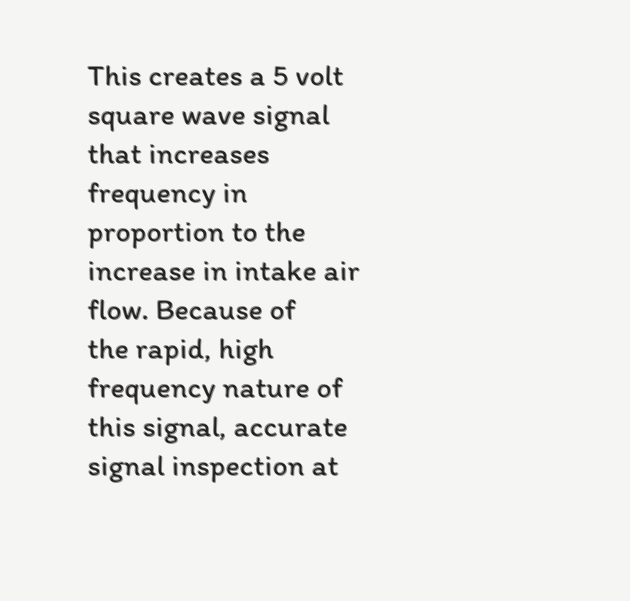This creates a 5 volt square wave signal that increases frequency in proportion to the increase in intake air flow. Because of
the rapid, high frequency nature of this signal, accurate signal inspection at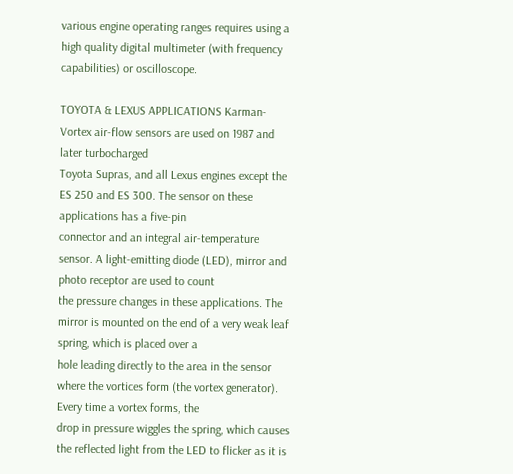various engine operating ranges requires using a
high quality digital multimeter (with frequency capabilities) or oscilloscope.

TOYOTA & LEXUS APPLICATIONS Karman-Vortex air-flow sensors are used on 1987 and later turbocharged
Toyota Supras, and all Lexus engines except the ES 250 and ES 300. The sensor on these applications has a five-pin
connector and an integral air-temperature sensor. A light-emitting diode (LED), mirror and photo receptor are used to count
the pressure changes in these applications. The mirror is mounted on the end of a very weak leaf spring, which is placed over a
hole leading directly to the area in the sensor where the vortices form (the vortex generator). Every time a vortex forms, the
drop in pressure wiggles the spring, which causes the reflected light from the LED to flicker as it is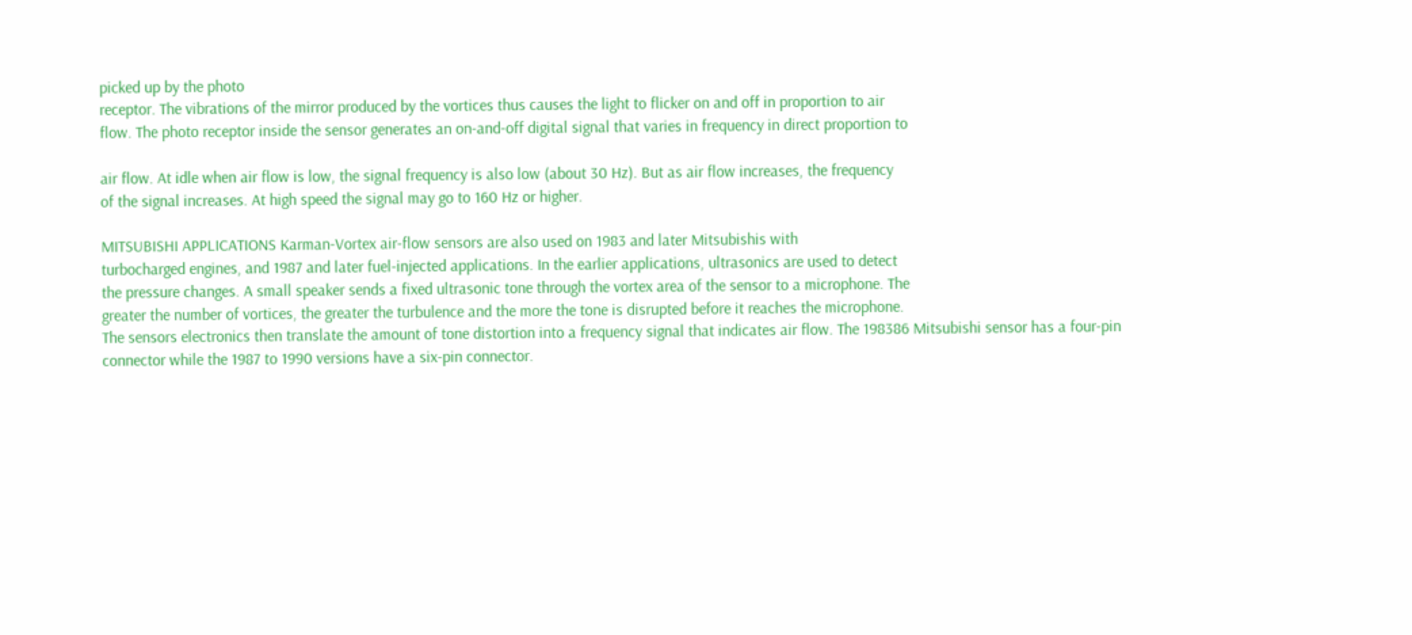picked up by the photo
receptor. The vibrations of the mirror produced by the vortices thus causes the light to flicker on and off in proportion to air
flow. The photo receptor inside the sensor generates an on-and-off digital signal that varies in frequency in direct proportion to

air flow. At idle when air flow is low, the signal frequency is also low (about 30 Hz). But as air flow increases, the frequency
of the signal increases. At high speed the signal may go to 160 Hz or higher.

MITSUBISHI APPLICATIONS Karman-Vortex air-flow sensors are also used on 1983 and later Mitsubishis with
turbocharged engines, and 1987 and later fuel-injected applications. In the earlier applications, ultrasonics are used to detect
the pressure changes. A small speaker sends a fixed ultrasonic tone through the vortex area of the sensor to a microphone. The
greater the number of vortices, the greater the turbulence and the more the tone is disrupted before it reaches the microphone.
The sensors electronics then translate the amount of tone distortion into a frequency signal that indicates air flow. The 198386 Mitsubishi sensor has a four-pin connector while the 1987 to 1990 versions have a six-pin connector.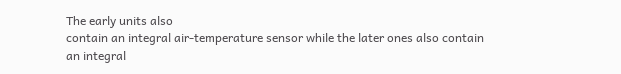The early units also
contain an integral air-temperature sensor while the later ones also contain an integral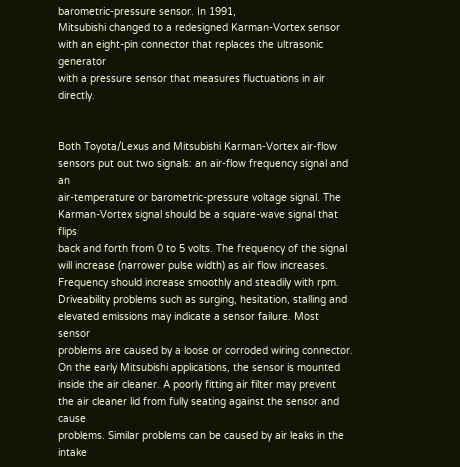barometric-pressure sensor. In 1991,
Mitsubishi changed to a redesigned Karman-Vortex sensor with an eight-pin connector that replaces the ultrasonic generator
with a pressure sensor that measures fluctuations in air directly.


Both Toyota/Lexus and Mitsubishi Karman-Vortex air-flow sensors put out two signals: an air-flow frequency signal and an
air-temperature or barometric-pressure voltage signal. The Karman-Vortex signal should be a square-wave signal that flips
back and forth from 0 to 5 volts. The frequency of the signal will increase (narrower pulse width) as air flow increases.
Frequency should increase smoothly and steadily with rpm.
Driveability problems such as surging, hesitation, stalling and elevated emissions may indicate a sensor failure. Most sensor
problems are caused by a loose or corroded wiring connector. On the early Mitsubishi applications, the sensor is mounted
inside the air cleaner. A poorly fitting air filter may prevent the air cleaner lid from fully seating against the sensor and cause
problems. Similar problems can be caused by air leaks in the intake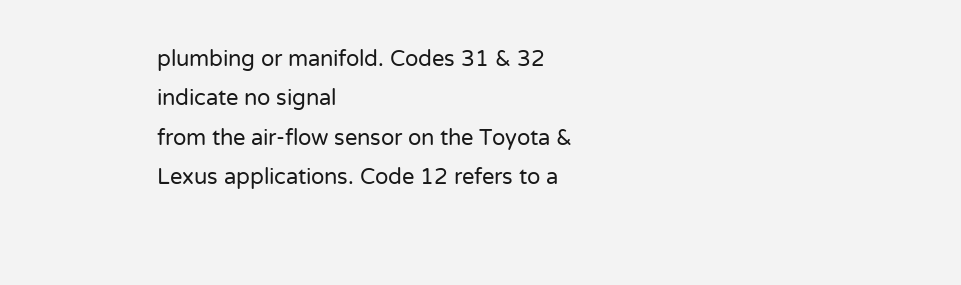plumbing or manifold. Codes 31 & 32 indicate no signal
from the air-flow sensor on the Toyota & Lexus applications. Code 12 refers to a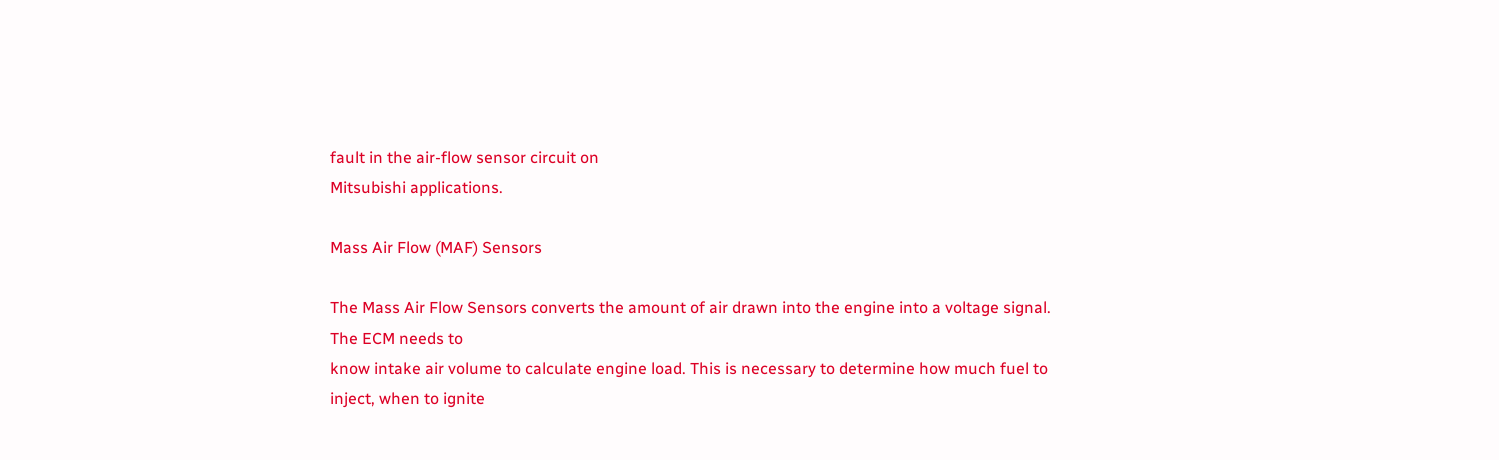fault in the air-flow sensor circuit on
Mitsubishi applications.

Mass Air Flow (MAF) Sensors

The Mass Air Flow Sensors converts the amount of air drawn into the engine into a voltage signal. The ECM needs to
know intake air volume to calculate engine load. This is necessary to determine how much fuel to inject, when to ignite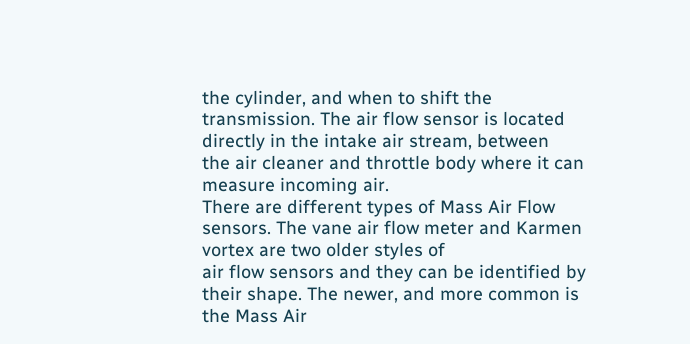the cylinder, and when to shift the transmission. The air flow sensor is located directly in the intake air stream, between
the air cleaner and throttle body where it can measure incoming air.
There are different types of Mass Air Flow sensors. The vane air flow meter and Karmen vortex are two older styles of
air flow sensors and they can be identified by their shape. The newer, and more common is the Mass Air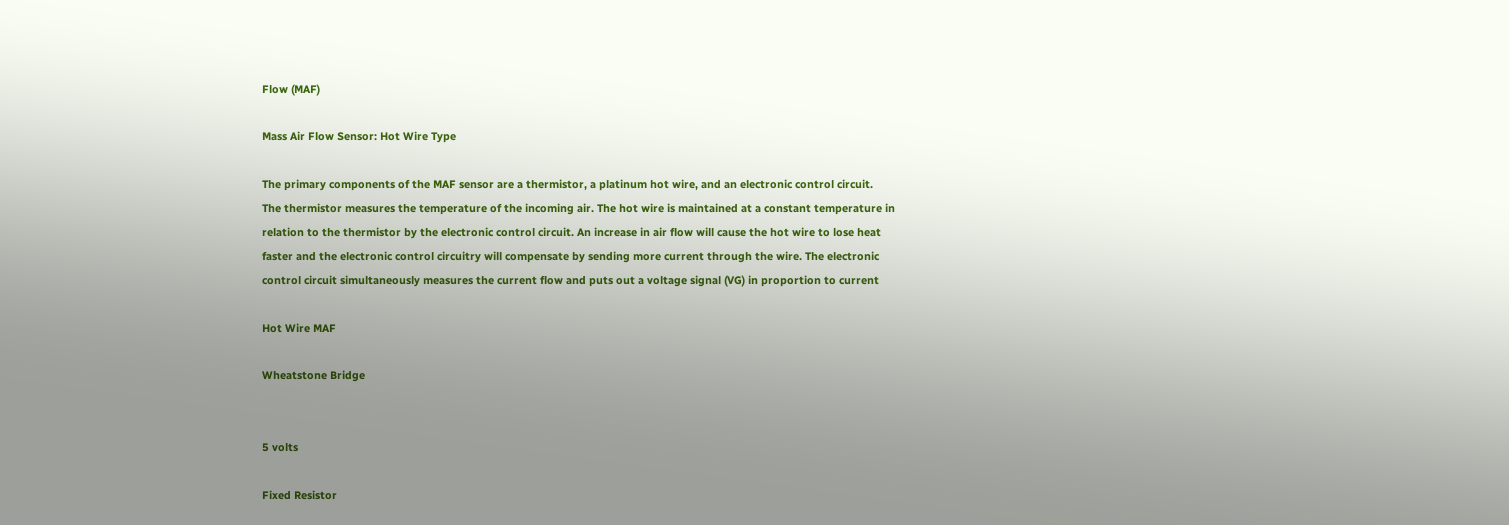Flow (MAF)

Mass Air Flow Sensor: Hot Wire Type

The primary components of the MAF sensor are a thermistor, a platinum hot wire, and an electronic control circuit.
The thermistor measures the temperature of the incoming air. The hot wire is maintained at a constant temperature in
relation to the thermistor by the electronic control circuit. An increase in air flow will cause the hot wire to lose heat
faster and the electronic control circuitry will compensate by sending more current through the wire. The electronic
control circuit simultaneously measures the current flow and puts out a voltage signal (VG) in proportion to current

Hot Wire MAF

Wheatstone Bridge


5 volts

Fixed Resistor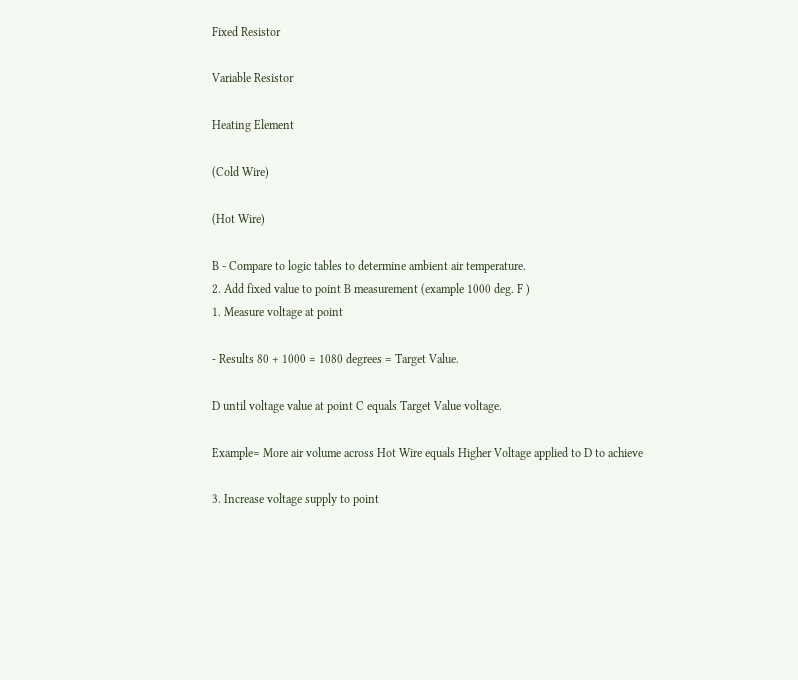Fixed Resistor

Variable Resistor

Heating Element

(Cold Wire)

(Hot Wire)

B - Compare to logic tables to determine ambient air temperature.
2. Add fixed value to point B measurement (example 1000 deg. F )
1. Measure voltage at point

- Results 80 + 1000 = 1080 degrees = Target Value.

D until voltage value at point C equals Target Value voltage.

Example= More air volume across Hot Wire equals Higher Voltage applied to D to achieve

3. Increase voltage supply to point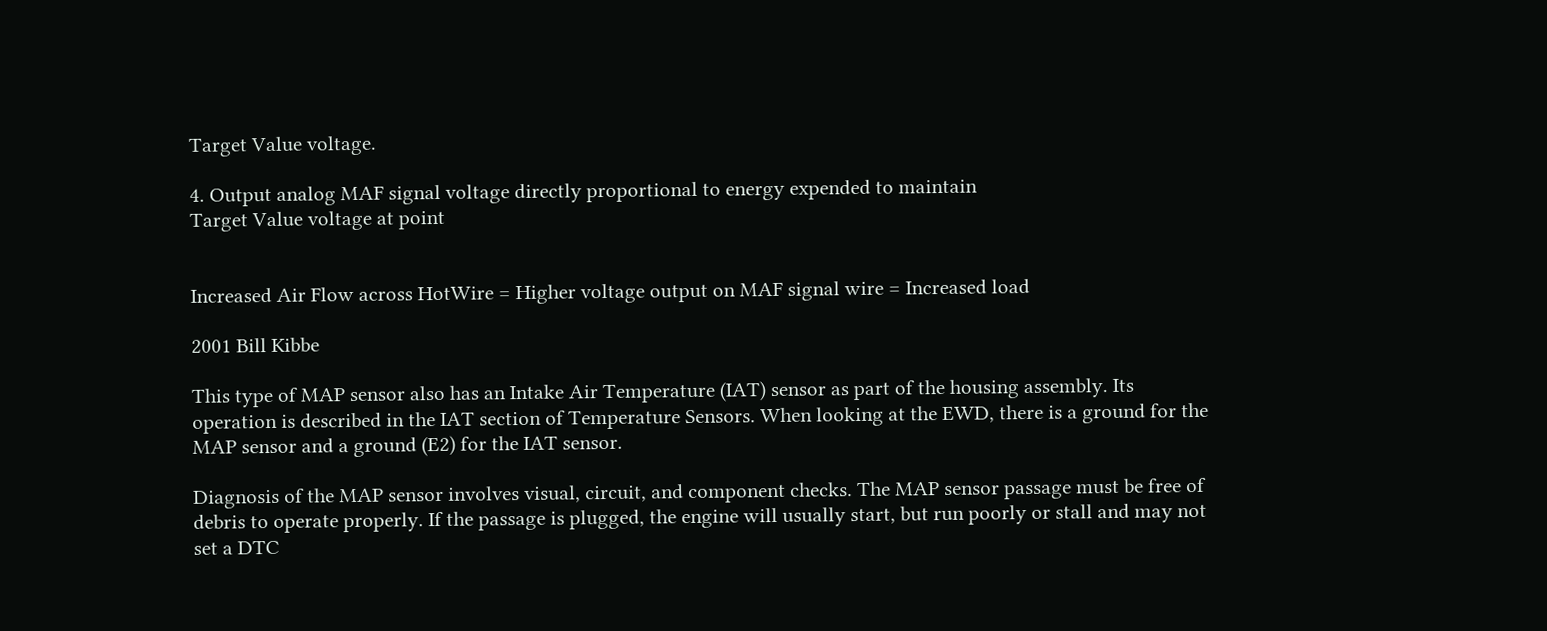Target Value voltage.

4. Output analog MAF signal voltage directly proportional to energy expended to maintain
Target Value voltage at point


Increased Air Flow across HotWire = Higher voltage output on MAF signal wire = Increased load

2001 Bill Kibbe

This type of MAP sensor also has an Intake Air Temperature (IAT) sensor as part of the housing assembly. Its
operation is described in the IAT section of Temperature Sensors. When looking at the EWD, there is a ground for the
MAP sensor and a ground (E2) for the IAT sensor.

Diagnosis of the MAP sensor involves visual, circuit, and component checks. The MAP sensor passage must be free of
debris to operate properly. If the passage is plugged, the engine will usually start, but run poorly or stall and may not
set a DTC